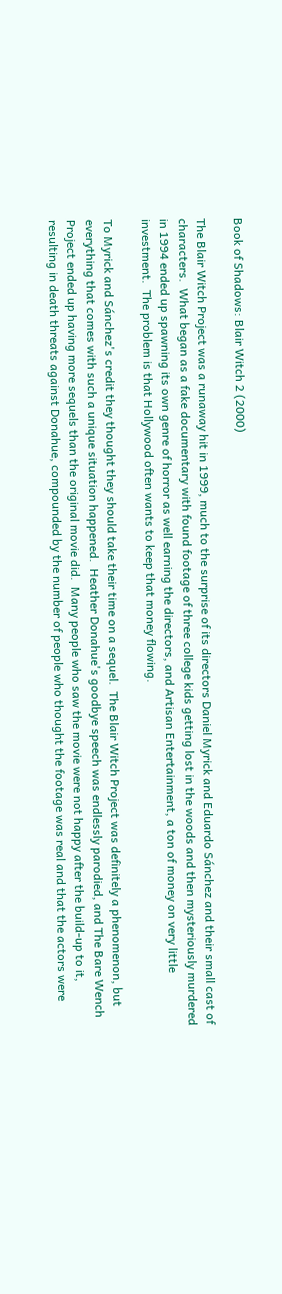Book of Shadows: Blair Witch 2 (2000)

The Blair Witch Project was a runaway hit in 1999, much to the surprise of its directors Daniel Myrick and Eduardo Sánchez and their small cast of characters.  What began as a fake documentary with found footage of three college kids getting lost in the woods and then mysteriously murdered in 1994 ended up spawning its own genre of horror as well earning the directors, and Artisan Entertainment, a ton of money on very little investment.  The problem is that Hollywood often wants to keep that money flowing.

To Myrick and Sánchez's credit they thought they should take their time on a sequel.  The Blair Witch Project was definitely a phenomenon, but everything that comes with such a unique situation happened.  Heather Donahue's goodbye speech was endlessly parodied, and The Bare Wench Project ended up having more sequels than the original movie did.  Many people who saw the movie were not happy after the build-up to it, resulting in death threats against Donahue, compounded by the number of people who thought the footage was real and that the actors were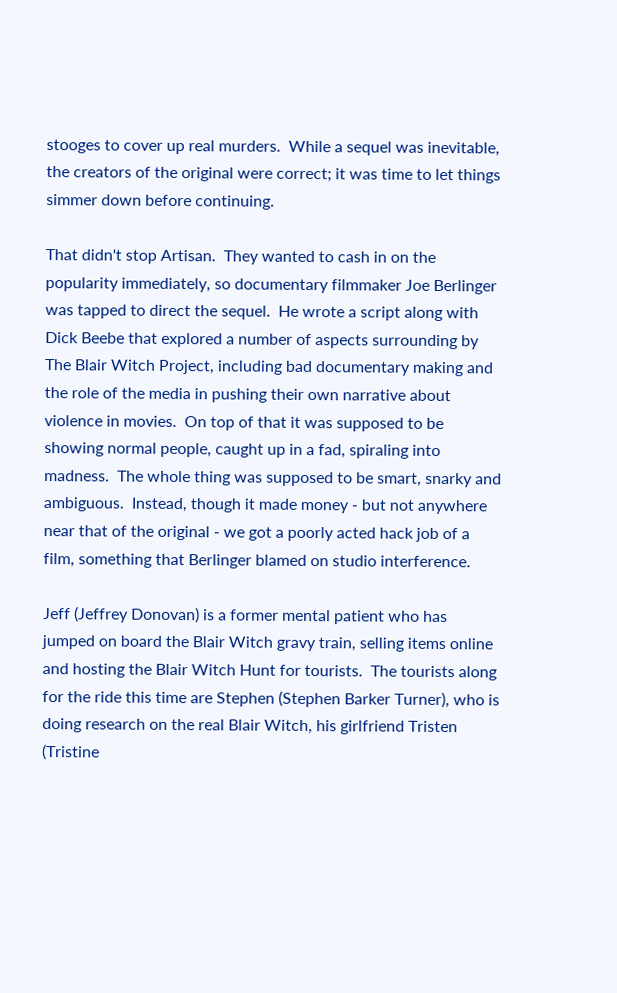stooges to cover up real murders.  While a sequel was inevitable, the creators of the original were correct; it was time to let things simmer down before continuing.

That didn't stop Artisan.  They wanted to cash in on the popularity immediately, so documentary filmmaker Joe Berlinger was tapped to direct the sequel.  He wrote a script along with Dick Beebe that explored a number of aspects surrounding by The Blair Witch Project, including bad documentary making and the role of the media in pushing their own narrative about violence in movies.  On top of that it was supposed to be showing normal people, caught up in a fad, spiraling into madness.  The whole thing was supposed to be smart, snarky and ambiguous.  Instead, though it made money - but not anywhere near that of the original - we got a poorly acted hack job of a film, something that Berlinger blamed on studio interference.

Jeff (Jeffrey Donovan) is a former mental patient who has jumped on board the Blair Witch gravy train, selling items online and hosting the Blair Witch Hunt for tourists.  The tourists along for the ride this time are Stephen (Stephen Barker Turner), who is doing research on the real Blair Witch, his girlfriend Tristen (Tristine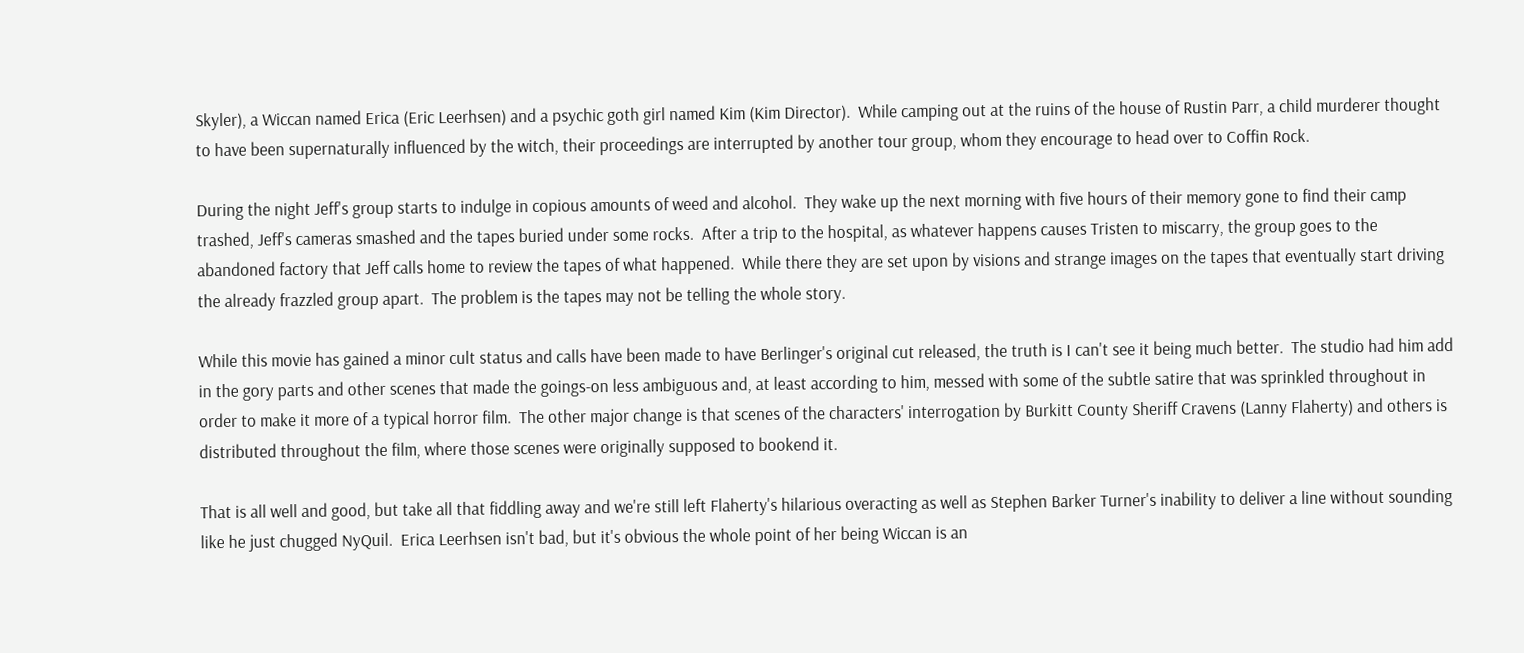Skyler), a Wiccan named Erica (Eric Leerhsen) and a psychic goth girl named Kim (Kim Director).  While camping out at the ruins of the house of Rustin Parr, a child murderer thought to have been supernaturally influenced by the witch, their proceedings are interrupted by another tour group, whom they encourage to head over to Coffin Rock.

During the night Jeff's group starts to indulge in copious amounts of weed and alcohol.  They wake up the next morning with five hours of their memory gone to find their camp trashed, Jeff's cameras smashed and the tapes buried under some rocks.  After a trip to the hospital, as whatever happens causes Tristen to miscarry, the group goes to the abandoned factory that Jeff calls home to review the tapes of what happened.  While there they are set upon by visions and strange images on the tapes that eventually start driving the already frazzled group apart.  The problem is the tapes may not be telling the whole story.

While this movie has gained a minor cult status and calls have been made to have Berlinger's original cut released, the truth is I can't see it being much better.  The studio had him add in the gory parts and other scenes that made the goings-on less ambiguous and, at least according to him, messed with some of the subtle satire that was sprinkled throughout in order to make it more of a typical horror film.  The other major change is that scenes of the characters' interrogation by Burkitt County Sheriff Cravens (Lanny Flaherty) and others is distributed throughout the film, where those scenes were originally supposed to bookend it.

That is all well and good, but take all that fiddling away and we're still left Flaherty's hilarious overacting as well as Stephen Barker Turner's inability to deliver a line without sounding like he just chugged NyQuil.  Erica Leerhsen isn't bad, but it's obvious the whole point of her being Wiccan is an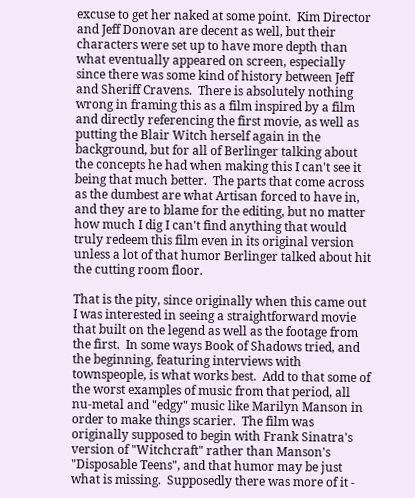excuse to get her naked at some point.  Kim Director and Jeff Donovan are decent as well, but their characters were set up to have more depth than what eventually appeared on screen, especially since there was some kind of history between Jeff and Sheriff Cravens.  There is absolutely nothing wrong in framing this as a film inspired by a film and directly referencing the first movie, as well as putting the Blair Witch herself again in the background, but for all of Berlinger talking about the concepts he had when making this I can't see it being that much better.  The parts that come across as the dumbest are what Artisan forced to have in, and they are to blame for the editing, but no matter how much I dig I can't find anything that would truly redeem this film even in its original version unless a lot of that humor Berlinger talked about hit the cutting room floor.

That is the pity, since originally when this came out I was interested in seeing a straightforward movie that built on the legend as well as the footage from the first.  In some ways Book of Shadows tried, and the beginning, featuring interviews with townspeople, is what works best.  Add to that some of the worst examples of music from that period, all nu-metal and "edgy" music like Marilyn Manson in order to make things scarier.  The film was originally supposed to begin with Frank Sinatra's version of "Witchcraft" rather than Manson's "Disposable Teens", and that humor may be just what is missing.  Supposedly there was more of it -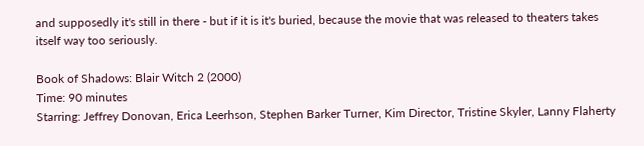and supposedly it's still in there - but if it is it's buried, because the movie that was released to theaters takes itself way too seriously.

Book of Shadows: Blair Witch 2 (2000)
Time: 90 minutes
Starring: Jeffrey Donovan, Erica Leerhson, Stephen Barker Turner, Kim Director, Tristine Skyler, Lanny Flaherty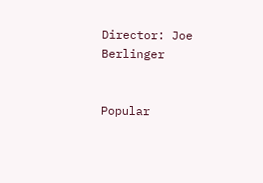Director: Joe Berlinger


Popular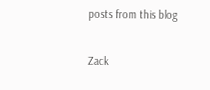posts from this blog

Zack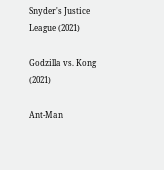Snyder's Justice League (2021)

Godzilla vs. Kong (2021)

Ant-Man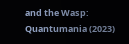and the Wasp: Quantumania (2023)